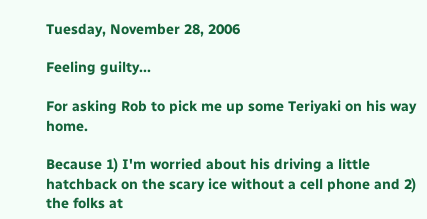Tuesday, November 28, 2006

Feeling guilty...

For asking Rob to pick me up some Teriyaki on his way home.

Because 1) I'm worried about his driving a little hatchback on the scary ice without a cell phone and 2) the folks at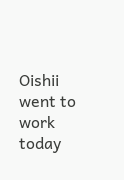Oishii went to work today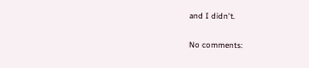and I didn't.

No comments: